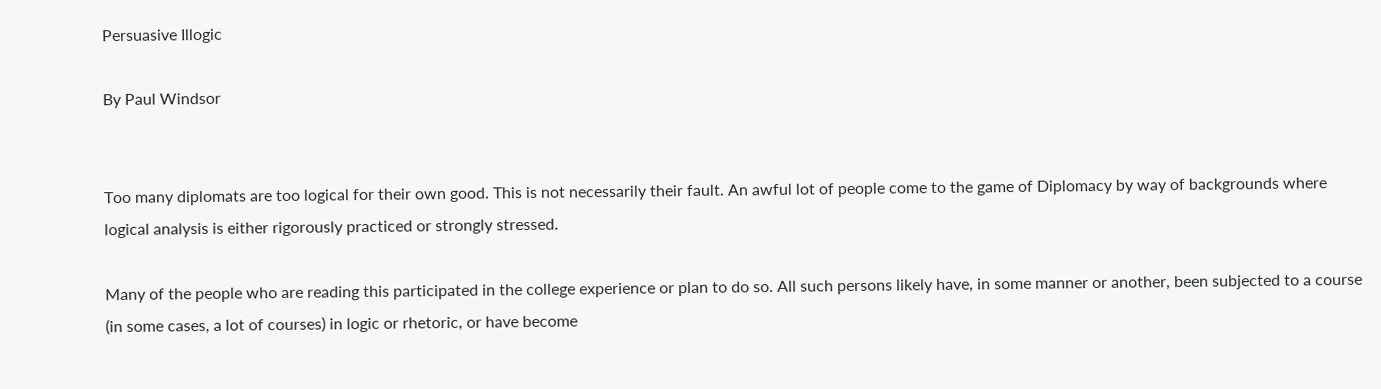Persuasive Illogic

By Paul Windsor


Too many diplomats are too logical for their own good. This is not necessarily their fault. An awful lot of people come to the game of Diplomacy by way of backgrounds where logical analysis is either rigorously practiced or strongly stressed.

Many of the people who are reading this participated in the college experience or plan to do so. All such persons likely have, in some manner or another, been subjected to a course (in some cases, a lot of courses) in logic or rhetoric, or have become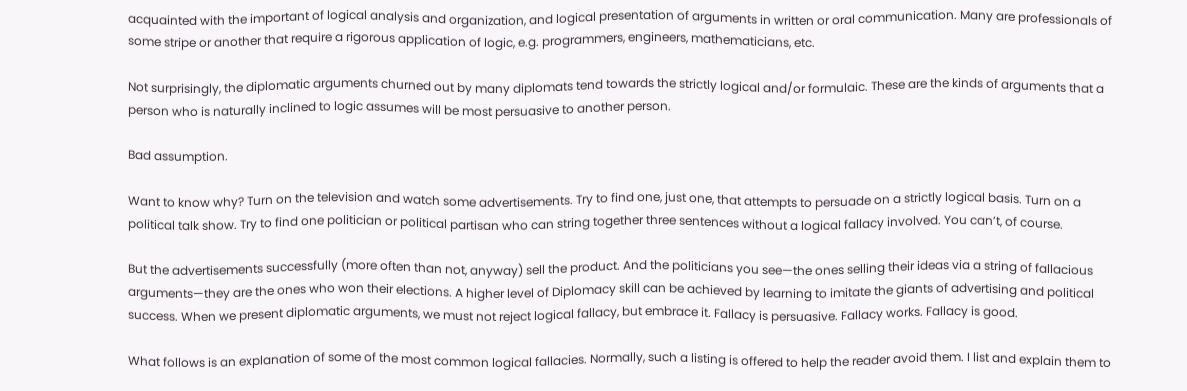acquainted with the important of logical analysis and organization, and logical presentation of arguments in written or oral communication. Many are professionals of some stripe or another that require a rigorous application of logic, e.g. programmers, engineers, mathematicians, etc.

Not surprisingly, the diplomatic arguments churned out by many diplomats tend towards the strictly logical and/or formulaic. These are the kinds of arguments that a person who is naturally inclined to logic assumes will be most persuasive to another person.

Bad assumption.

Want to know why? Turn on the television and watch some advertisements. Try to find one, just one, that attempts to persuade on a strictly logical basis. Turn on a political talk show. Try to find one politician or political partisan who can string together three sentences without a logical fallacy involved. You can’t, of course.

But the advertisements successfully (more often than not, anyway) sell the product. And the politicians you see—the ones selling their ideas via a string of fallacious arguments—they are the ones who won their elections. A higher level of Diplomacy skill can be achieved by learning to imitate the giants of advertising and political success. When we present diplomatic arguments, we must not reject logical fallacy, but embrace it. Fallacy is persuasive. Fallacy works. Fallacy is good.

What follows is an explanation of some of the most common logical fallacies. Normally, such a listing is offered to help the reader avoid them. I list and explain them to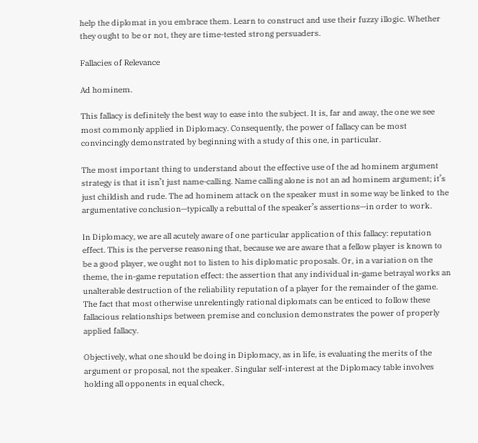help the diplomat in you embrace them. Learn to construct and use their fuzzy illogic. Whether they ought to be or not, they are time-tested strong persuaders.

Fallacies of Relevance

Ad hominem.

This fallacy is definitely the best way to ease into the subject. It is, far and away, the one we see most commonly applied in Diplomacy. Consequently, the power of fallacy can be most convincingly demonstrated by beginning with a study of this one, in particular.

The most important thing to understand about the effective use of the ad hominem argument strategy is that it isn’t just name-calling. Name calling alone is not an ad hominem argument; it’s just childish and rude. The ad hominem attack on the speaker must in some way be linked to the argumentative conclusion—typically a rebuttal of the speaker’s assertions—in order to work.

In Diplomacy, we are all acutely aware of one particular application of this fallacy: reputation effect. This is the perverse reasoning that, because we are aware that a fellow player is known to be a good player, we ought not to listen to his diplomatic proposals. Or, in a variation on the theme, the in-game reputation effect: the assertion that any individual in-game betrayal works an unalterable destruction of the reliability reputation of a player for the remainder of the game. The fact that most otherwise unrelentingly rational diplomats can be enticed to follow these fallacious relationships between premise and conclusion demonstrates the power of properly applied fallacy.

Objectively, what one should be doing in Diplomacy, as in life, is evaluating the merits of the argument or proposal, not the speaker. Singular self-interest at the Diplomacy table involves holding all opponents in equal check,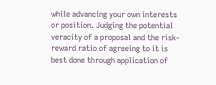while advancing your own interests or position. Judging the potential veracity of a proposal and the risk-reward ratio of agreeing to it is best done through application of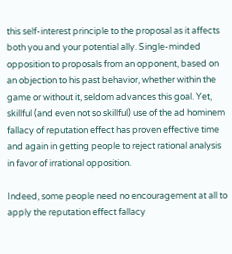this self-interest principle to the proposal as it affects both you and your potential ally. Single-minded opposition to proposals from an opponent, based on an objection to his past behavior, whether within the game or without it, seldom advances this goal. Yet, skillful (and even not so skillful) use of the ad hominem fallacy of reputation effect has proven effective time and again in getting people to reject rational analysis in favor of irrational opposition.

Indeed, some people need no encouragement at all to apply the reputation effect fallacy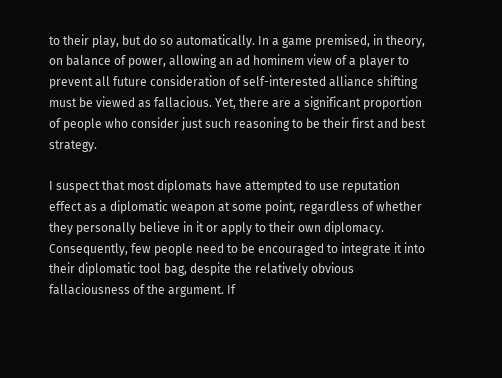to their play, but do so automatically. In a game premised, in theory, on balance of power, allowing an ad hominem view of a player to prevent all future consideration of self-interested alliance shifting must be viewed as fallacious. Yet, there are a significant proportion of people who consider just such reasoning to be their first and best strategy.

I suspect that most diplomats have attempted to use reputation effect as a diplomatic weapon at some point, regardless of whether they personally believe in it or apply to their own diplomacy. Consequently, few people need to be encouraged to integrate it into their diplomatic tool bag, despite the relatively obvious fallaciousness of the argument. If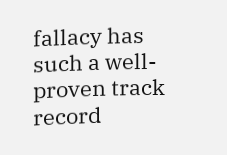fallacy has such a well-proven track record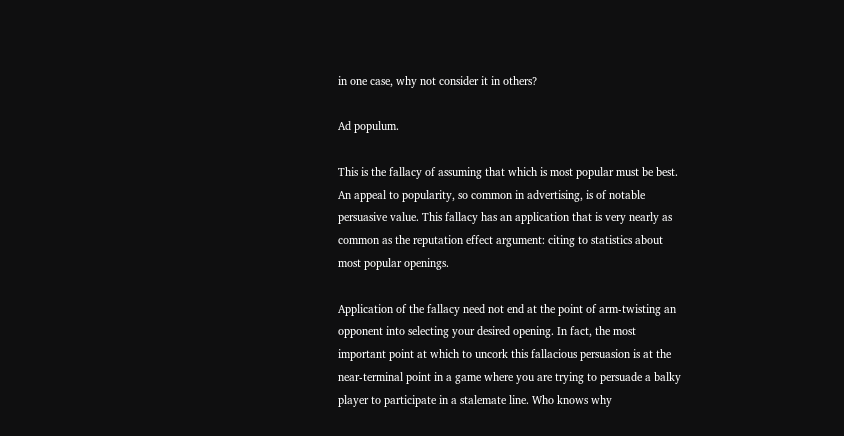in one case, why not consider it in others?

Ad populum.

This is the fallacy of assuming that which is most popular must be best. An appeal to popularity, so common in advertising, is of notable persuasive value. This fallacy has an application that is very nearly as common as the reputation effect argument: citing to statistics about most popular openings.

Application of the fallacy need not end at the point of arm-twisting an opponent into selecting your desired opening. In fact, the most important point at which to uncork this fallacious persuasion is at the near-terminal point in a game where you are trying to persuade a balky player to participate in a stalemate line. Who knows why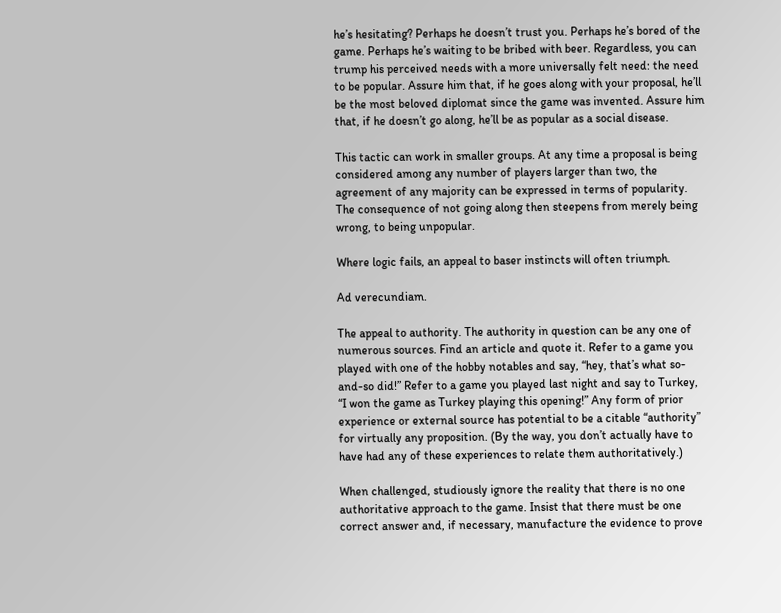he’s hesitating? Perhaps he doesn’t trust you. Perhaps he’s bored of the game. Perhaps he’s waiting to be bribed with beer. Regardless, you can trump his perceived needs with a more universally felt need: the need to be popular. Assure him that, if he goes along with your proposal, he’ll be the most beloved diplomat since the game was invented. Assure him that, if he doesn’t go along, he’ll be as popular as a social disease.

This tactic can work in smaller groups. At any time a proposal is being considered among any number of players larger than two, the agreement of any majority can be expressed in terms of popularity. The consequence of not going along then steepens from merely being wrong, to being unpopular.

Where logic fails, an appeal to baser instincts will often triumph.

Ad verecundiam.

The appeal to authority. The authority in question can be any one of numerous sources. Find an article and quote it. Refer to a game you played with one of the hobby notables and say, “hey, that’s what so-and-so did!” Refer to a game you played last night and say to Turkey, “I won the game as Turkey playing this opening!” Any form of prior experience or external source has potential to be a citable “authority” for virtually any proposition. (By the way, you don’t actually have to have had any of these experiences to relate them authoritatively.)

When challenged, studiously ignore the reality that there is no one authoritative approach to the game. Insist that there must be one correct answer and, if necessary, manufacture the evidence to prove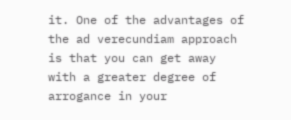it. One of the advantages of the ad verecundiam approach is that you can get away with a greater degree of arrogance in your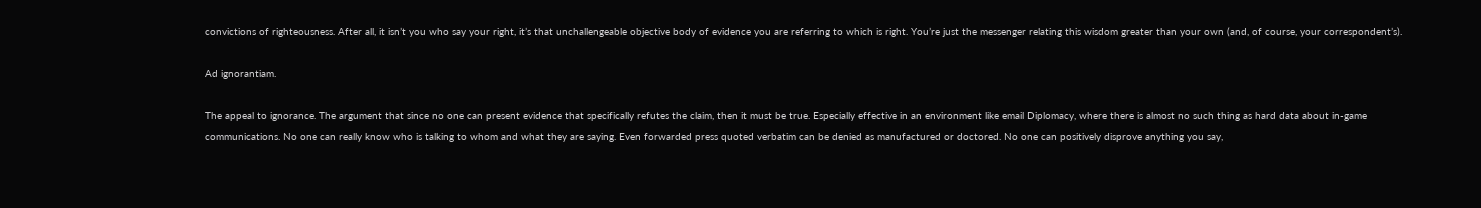convictions of righteousness. After all, it isn’t you who say your right, it’s that unchallengeable objective body of evidence you are referring to which is right. You’re just the messenger relating this wisdom greater than your own (and, of course, your correspondent’s).

Ad ignorantiam.

The appeal to ignorance. The argument that since no one can present evidence that specifically refutes the claim, then it must be true. Especially effective in an environment like email Diplomacy, where there is almost no such thing as hard data about in-game communications. No one can really know who is talking to whom and what they are saying. Even forwarded press quoted verbatim can be denied as manufactured or doctored. No one can positively disprove anything you say,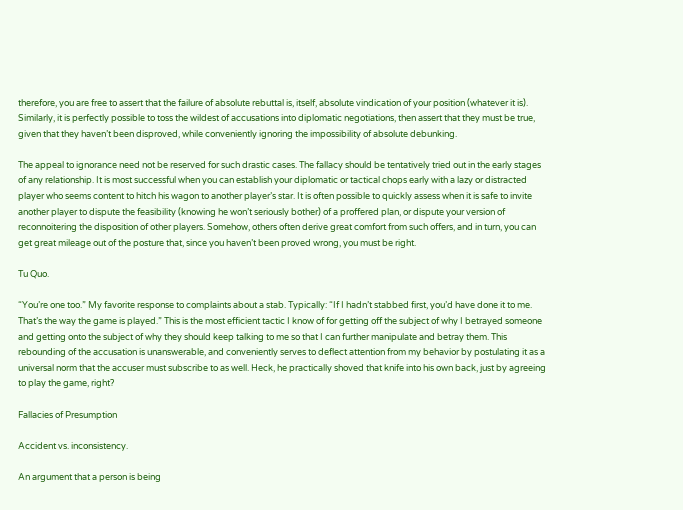therefore, you are free to assert that the failure of absolute rebuttal is, itself, absolute vindication of your position (whatever it is). Similarly, it is perfectly possible to toss the wildest of accusations into diplomatic negotiations, then assert that they must be true, given that they haven’t been disproved, while conveniently ignoring the impossibility of absolute debunking.

The appeal to ignorance need not be reserved for such drastic cases. The fallacy should be tentatively tried out in the early stages of any relationship. It is most successful when you can establish your diplomatic or tactical chops early with a lazy or distracted player who seems content to hitch his wagon to another player’s star. It is often possible to quickly assess when it is safe to invite another player to dispute the feasibility (knowing he won’t seriously bother) of a proffered plan, or dispute your version of reconnoitering the disposition of other players. Somehow, others often derive great comfort from such offers, and in turn, you can get great mileage out of the posture that, since you haven’t been proved wrong, you must be right.

Tu Quo.

“You’re one too.” My favorite response to complaints about a stab. Typically: “If I hadn’t stabbed first, you’d have done it to me. That’s the way the game is played.” This is the most efficient tactic I know of for getting off the subject of why I betrayed someone and getting onto the subject of why they should keep talking to me so that I can further manipulate and betray them. This rebounding of the accusation is unanswerable, and conveniently serves to deflect attention from my behavior by postulating it as a universal norm that the accuser must subscribe to as well. Heck, he practically shoved that knife into his own back, just by agreeing to play the game, right?

Fallacies of Presumption

Accident vs. inconsistency.

An argument that a person is being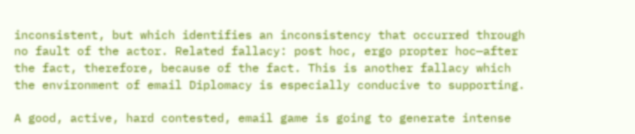inconsistent, but which identifies an inconsistency that occurred through no fault of the actor. Related fallacy: post hoc, ergo propter hoc—after the fact, therefore, because of the fact. This is another fallacy which the environment of email Diplomacy is especially conducive to supporting.

A good, active, hard contested, email game is going to generate intense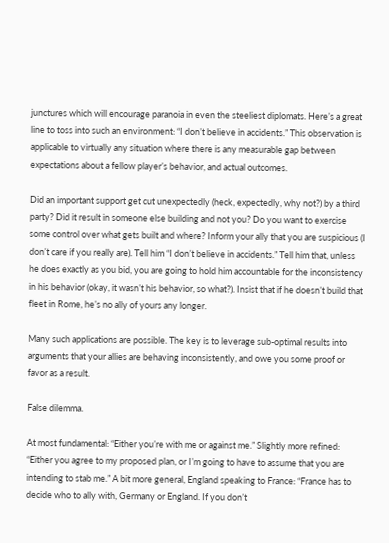junctures which will encourage paranoia in even the steeliest diplomats. Here’s a great line to toss into such an environment: “I don’t believe in accidents.” This observation is applicable to virtually any situation where there is any measurable gap between expectations about a fellow player’s behavior, and actual outcomes.

Did an important support get cut unexpectedly (heck, expectedly, why not?) by a third party? Did it result in someone else building and not you? Do you want to exercise some control over what gets built and where? Inform your ally that you are suspicious (I don’t care if you really are). Tell him “I don’t believe in accidents.” Tell him that, unless he does exactly as you bid, you are going to hold him accountable for the inconsistency in his behavior (okay, it wasn’t his behavior, so what?). Insist that if he doesn’t build that fleet in Rome, he’s no ally of yours any longer.

Many such applications are possible. The key is to leverage sub-optimal results into arguments that your allies are behaving inconsistently, and owe you some proof or favor as a result.

False dilemma.

At most fundamental: “Either you’re with me or against me.” Slightly more refined: “Either you agree to my proposed plan, or I’m going to have to assume that you are intending to stab me.” A bit more general, England speaking to France: “France has to decide who to ally with, Germany or England. If you don’t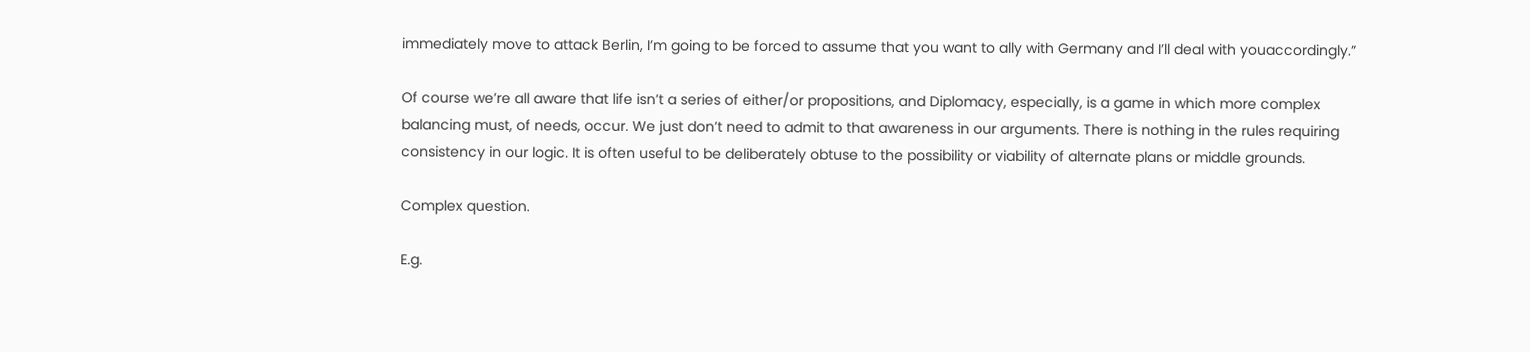immediately move to attack Berlin, I’m going to be forced to assume that you want to ally with Germany and I’ll deal with youaccordingly.”

Of course we’re all aware that life isn’t a series of either/or propositions, and Diplomacy, especially, is a game in which more complex balancing must, of needs, occur. We just don’t need to admit to that awareness in our arguments. There is nothing in the rules requiring consistency in our logic. It is often useful to be deliberately obtuse to the possibility or viability of alternate plans or middle grounds.

Complex question.

E.g.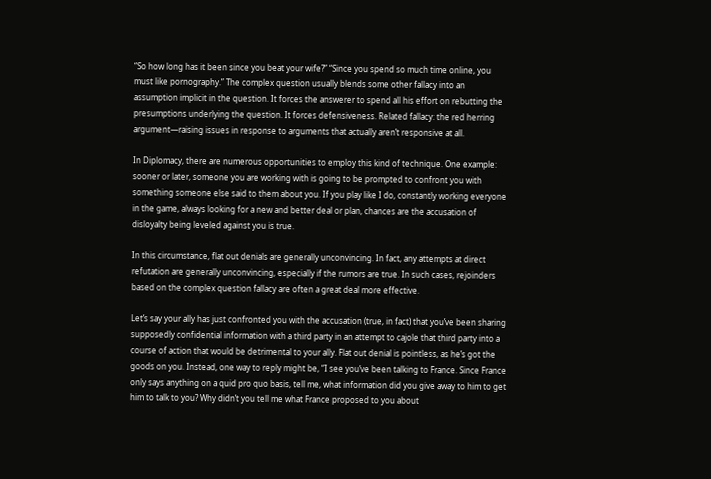“So how long has it been since you beat your wife?” “Since you spend so much time online, you must like pornography.” The complex question usually blends some other fallacy into an assumption implicit in the question. It forces the answerer to spend all his effort on rebutting the presumptions underlying the question. It forces defensiveness. Related fallacy: the red herring argument—raising issues in response to arguments that actually aren’t responsive at all.

In Diplomacy, there are numerous opportunities to employ this kind of technique. One example: sooner or later, someone you are working with is going to be prompted to confront you with something someone else said to them about you. If you play like I do, constantly working everyone in the game, always looking for a new and better deal or plan, chances are the accusation of disloyalty being leveled against you is true.

In this circumstance, flat out denials are generally unconvincing. In fact, any attempts at direct refutation are generally unconvincing, especially if the rumors are true. In such cases, rejoinders based on the complex question fallacy are often a great deal more effective.

Let’s say your ally has just confronted you with the accusation (true, in fact) that you’ve been sharing supposedly confidential information with a third party in an attempt to cajole that third party into a course of action that would be detrimental to your ally. Flat out denial is pointless, as he’s got the goods on you. Instead, one way to reply might be, “I see you’ve been talking to France. Since France only says anything on a quid pro quo basis, tell me, what information did you give away to him to get him to talk to you? Why didn’t you tell me what France proposed to you about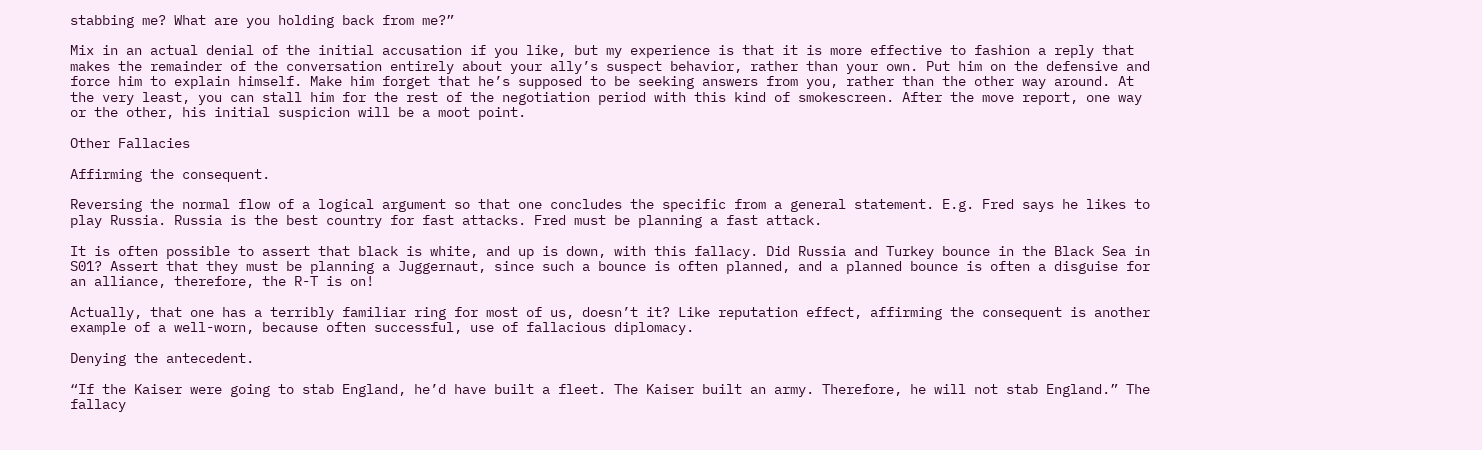stabbing me? What are you holding back from me?”

Mix in an actual denial of the initial accusation if you like, but my experience is that it is more effective to fashion a reply that makes the remainder of the conversation entirely about your ally’s suspect behavior, rather than your own. Put him on the defensive and force him to explain himself. Make him forget that he’s supposed to be seeking answers from you, rather than the other way around. At the very least, you can stall him for the rest of the negotiation period with this kind of smokescreen. After the move report, one way or the other, his initial suspicion will be a moot point.

Other Fallacies

Affirming the consequent.

Reversing the normal flow of a logical argument so that one concludes the specific from a general statement. E.g. Fred says he likes to play Russia. Russia is the best country for fast attacks. Fred must be planning a fast attack.

It is often possible to assert that black is white, and up is down, with this fallacy. Did Russia and Turkey bounce in the Black Sea in S01? Assert that they must be planning a Juggernaut, since such a bounce is often planned, and a planned bounce is often a disguise for an alliance, therefore, the R-T is on!

Actually, that one has a terribly familiar ring for most of us, doesn’t it? Like reputation effect, affirming the consequent is another example of a well-worn, because often successful, use of fallacious diplomacy.

Denying the antecedent.

“If the Kaiser were going to stab England, he’d have built a fleet. The Kaiser built an army. Therefore, he will not stab England.” The fallacy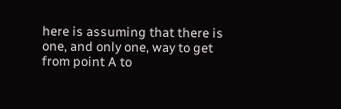here is assuming that there is one, and only one, way to get from point A to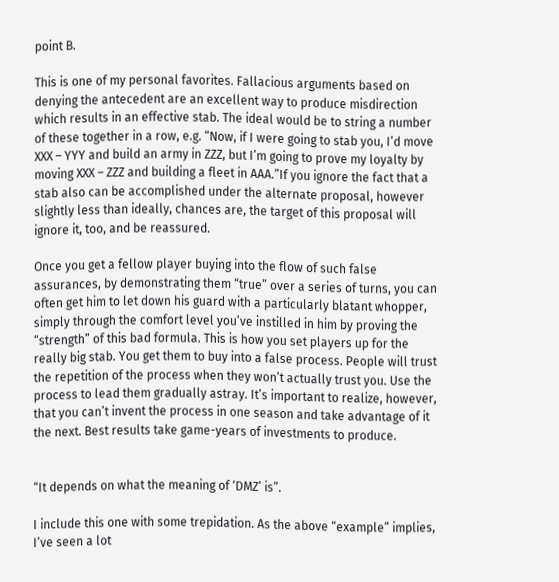point B.

This is one of my personal favorites. Fallacious arguments based on denying the antecedent are an excellent way to produce misdirection which results in an effective stab. The ideal would be to string a number of these together in a row, e.g. “Now, if I were going to stab you, I’d move XXX – YYY and build an army in ZZZ, but I’m going to prove my loyalty by moving XXX – ZZZ and building a fleet in AAA.”If you ignore the fact that a stab also can be accomplished under the alternate proposal, however slightly less than ideally, chances are, the target of this proposal will ignore it, too, and be reassured.

Once you get a fellow player buying into the flow of such false assurances, by demonstrating them “true” over a series of turns, you can often get him to let down his guard with a particularly blatant whopper, simply through the comfort level you’ve instilled in him by proving the “strength” of this bad formula. This is how you set players up for the really big stab. You get them to buy into a false process. People will trust the repetition of the process when they won’t actually trust you. Use the process to lead them gradually astray. It’s important to realize, however, that you can’t invent the process in one season and take advantage of it the next. Best results take game-years of investments to produce.


“It depends on what the meaning of ‘DMZ’ is”.

I include this one with some trepidation. As the above “example” implies, I’ve seen a lot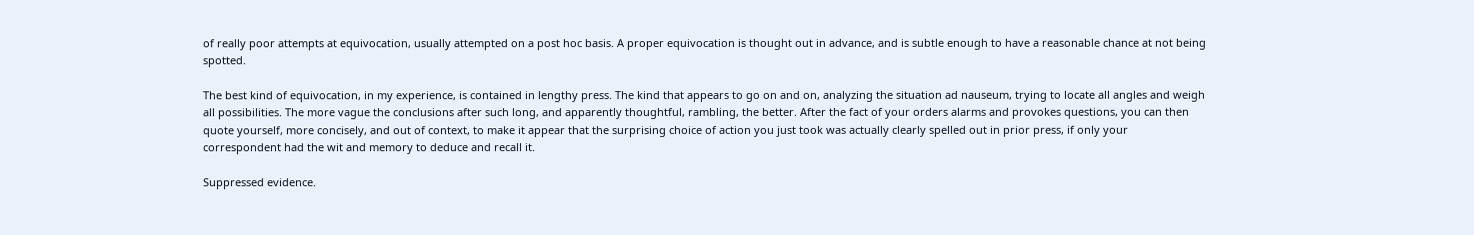of really poor attempts at equivocation, usually attempted on a post hoc basis. A proper equivocation is thought out in advance, and is subtle enough to have a reasonable chance at not being spotted.

The best kind of equivocation, in my experience, is contained in lengthy press. The kind that appears to go on and on, analyzing the situation ad nauseum, trying to locate all angles and weigh all possibilities. The more vague the conclusions after such long, and apparently thoughtful, rambling, the better. After the fact of your orders alarms and provokes questions, you can then quote yourself, more concisely, and out of context, to make it appear that the surprising choice of action you just took was actually clearly spelled out in prior press, if only your correspondent had the wit and memory to deduce and recall it.

Suppressed evidence.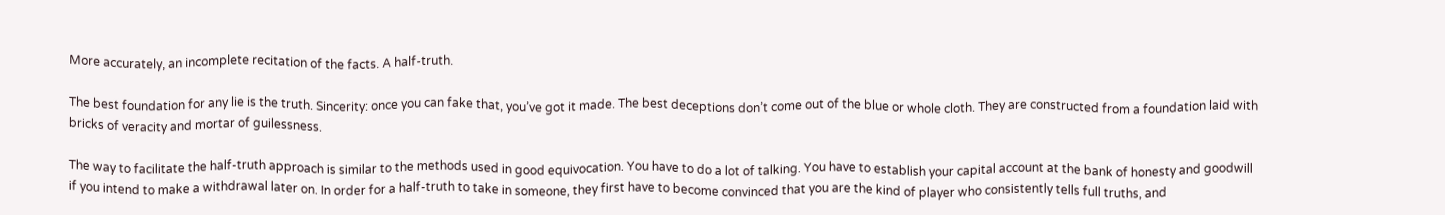More accurately, an incomplete recitation of the facts. A half-truth.

The best foundation for any lie is the truth. Sincerity: once you can fake that, you’ve got it made. The best deceptions don’t come out of the blue or whole cloth. They are constructed from a foundation laid with bricks of veracity and mortar of guilessness.

The way to facilitate the half-truth approach is similar to the methods used in good equivocation. You have to do a lot of talking. You have to establish your capital account at the bank of honesty and goodwill if you intend to make a withdrawal later on. In order for a half-truth to take in someone, they first have to become convinced that you are the kind of player who consistently tells full truths, and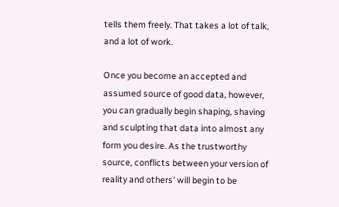tells them freely. That takes a lot of talk, and a lot of work.

Once you become an accepted and assumed source of good data, however, you can gradually begin shaping, shaving and sculpting that data into almost any form you desire. As the trustworthy source, conflicts between your version of reality and others’ will begin to be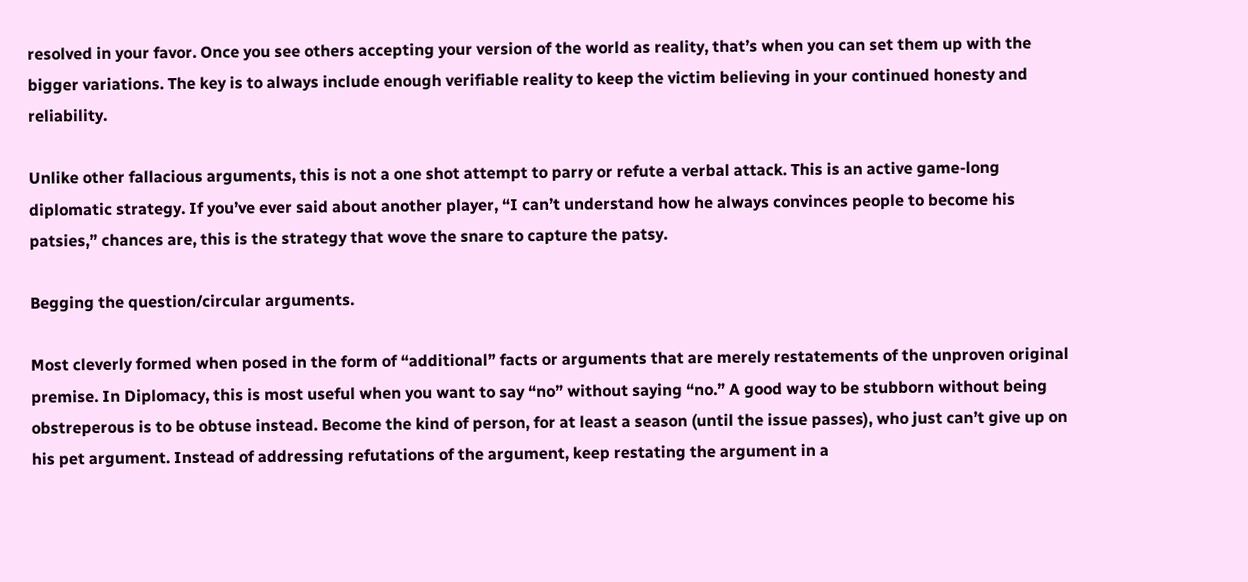resolved in your favor. Once you see others accepting your version of the world as reality, that’s when you can set them up with the bigger variations. The key is to always include enough verifiable reality to keep the victim believing in your continued honesty and reliability.

Unlike other fallacious arguments, this is not a one shot attempt to parry or refute a verbal attack. This is an active game-long diplomatic strategy. If you’ve ever said about another player, “I can’t understand how he always convinces people to become his patsies,” chances are, this is the strategy that wove the snare to capture the patsy.

Begging the question/circular arguments.

Most cleverly formed when posed in the form of “additional” facts or arguments that are merely restatements of the unproven original premise. In Diplomacy, this is most useful when you want to say “no” without saying “no.” A good way to be stubborn without being obstreperous is to be obtuse instead. Become the kind of person, for at least a season (until the issue passes), who just can’t give up on his pet argument. Instead of addressing refutations of the argument, keep restating the argument in a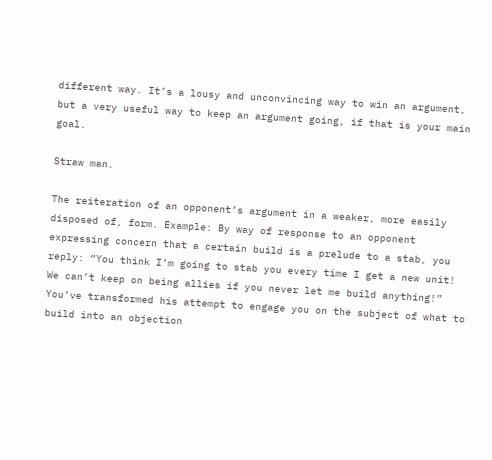different way. It’s a lousy and unconvincing way to win an argument, but a very useful way to keep an argument going, if that is your main goal.

Straw man.

The reiteration of an opponent’s argument in a weaker, more easily disposed of, form. Example: By way of response to an opponent expressing concern that a certain build is a prelude to a stab, you reply: “You think I’m going to stab you every time I get a new unit! We can’t keep on being allies if you never let me build anything!” You’ve transformed his attempt to engage you on the subject of what to build into an objection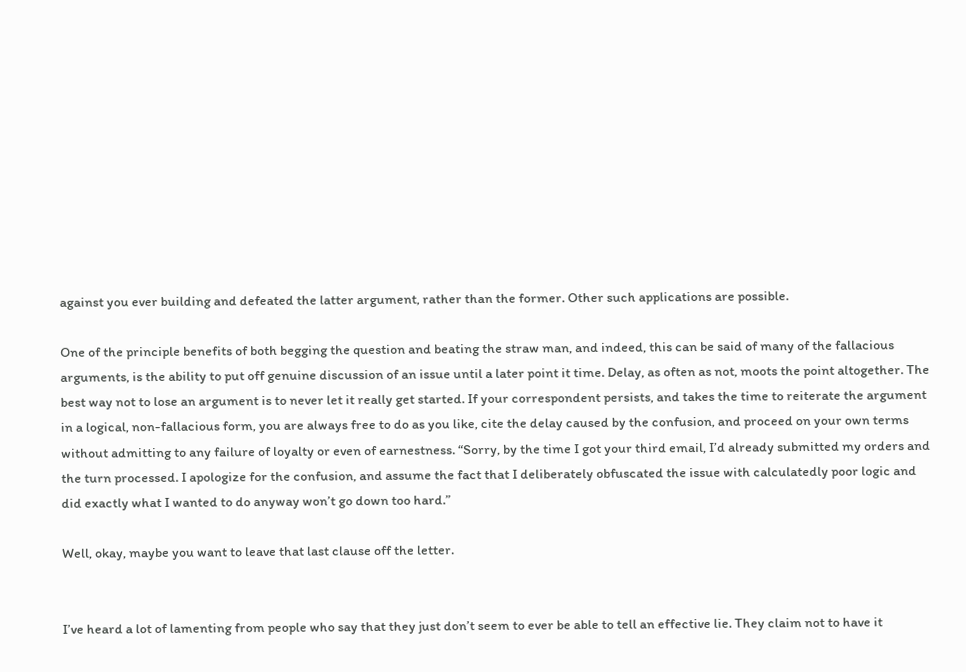against you ever building and defeated the latter argument, rather than the former. Other such applications are possible.

One of the principle benefits of both begging the question and beating the straw man, and indeed, this can be said of many of the fallacious arguments, is the ability to put off genuine discussion of an issue until a later point it time. Delay, as often as not, moots the point altogether. The best way not to lose an argument is to never let it really get started. If your correspondent persists, and takes the time to reiterate the argument in a logical, non-fallacious form, you are always free to do as you like, cite the delay caused by the confusion, and proceed on your own terms without admitting to any failure of loyalty or even of earnestness. “Sorry, by the time I got your third email, I’d already submitted my orders and the turn processed. I apologize for the confusion, and assume the fact that I deliberately obfuscated the issue with calculatedly poor logic and did exactly what I wanted to do anyway won’t go down too hard.”

Well, okay, maybe you want to leave that last clause off the letter.


I’ve heard a lot of lamenting from people who say that they just don’t seem to ever be able to tell an effective lie. They claim not to have it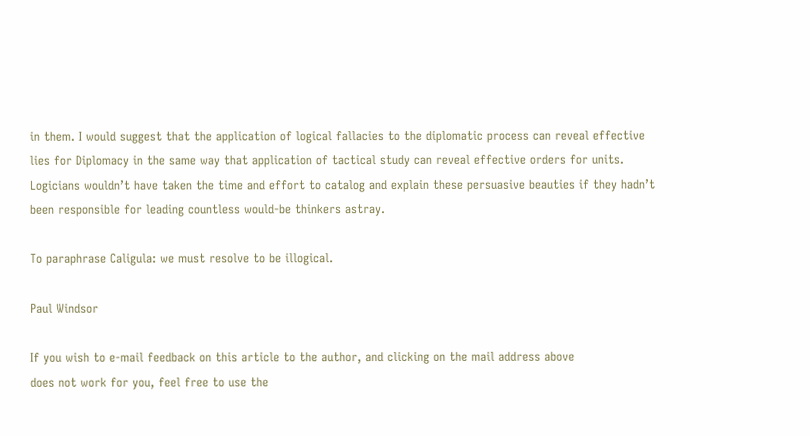in them. I would suggest that the application of logical fallacies to the diplomatic process can reveal effective lies for Diplomacy in the same way that application of tactical study can reveal effective orders for units. Logicians wouldn’t have taken the time and effort to catalog and explain these persuasive beauties if they hadn’t been responsible for leading countless would-be thinkers astray.

To paraphrase Caligula: we must resolve to be illogical.

Paul Windsor

If you wish to e-mail feedback on this article to the author, and clicking on the mail address above
does not work for you, feel free to use the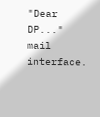"Dear DP..." mail interface.